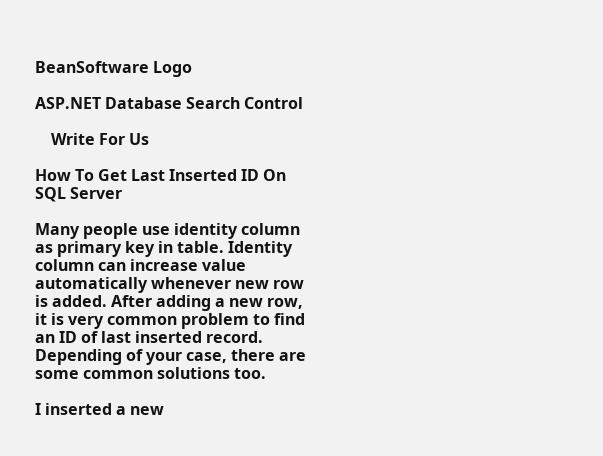BeanSoftware Logo

ASP.NET Database Search Control

    Write For Us

How To Get Last Inserted ID On SQL Server

Many people use identity column as primary key in table. Identity column can increase value automatically whenever new row is added. After adding a new row, it is very common problem to find an ID of last inserted record. Depending of your case, there are some common solutions too.

I inserted a new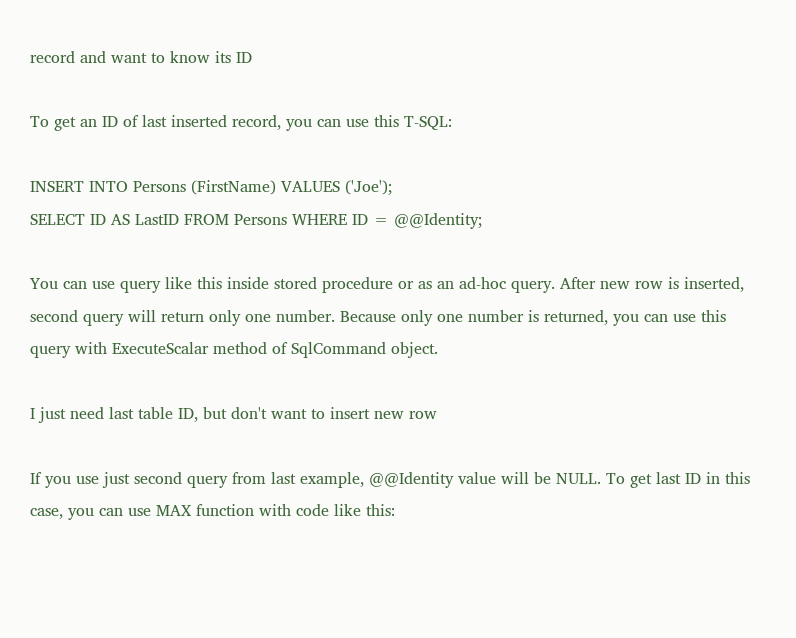record and want to know its ID

To get an ID of last inserted record, you can use this T-SQL:

INSERT INTO Persons (FirstName) VALUES ('Joe');
SELECT ID AS LastID FROM Persons WHERE ID = @@Identity;

You can use query like this inside stored procedure or as an ad-hoc query. After new row is inserted, second query will return only one number. Because only one number is returned, you can use this query with ExecuteScalar method of SqlCommand object.

I just need last table ID, but don't want to insert new row

If you use just second query from last example, @@Identity value will be NULL. To get last ID in this case, you can use MAX function with code like this: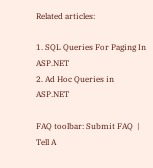Related articles:

1. SQL Queries For Paging In ASP.NET
2. Ad Hoc Queries in ASP.NET

FAQ toolbar: Submit FAQ  |  Tell A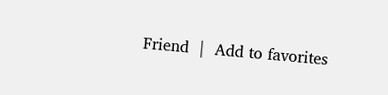Friend  |  Add to favorites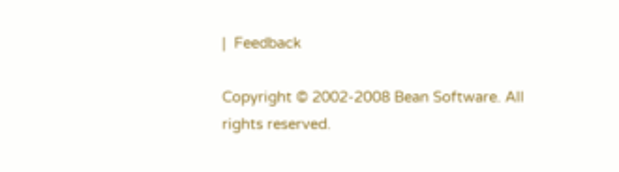|  Feedback

Copyright © 2002-2008 Bean Software. All rights reserved.